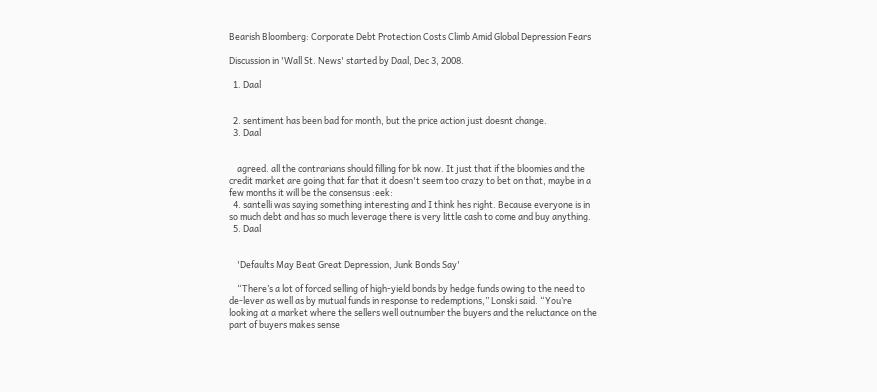Bearish Bloomberg: Corporate Debt Protection Costs Climb Amid Global Depression Fears

Discussion in 'Wall St. News' started by Daal, Dec 3, 2008.

  1. Daal


  2. sentiment has been bad for month, but the price action just doesnt change.
  3. Daal


    agreed. all the contrarians should filling for bk now. It just that if the bloomies and the credit market are going that far that it doesn't seem too crazy to bet on that, maybe in a few months it will be the consensus :eek:
  4. santelli was saying something interesting and I think hes right. Because everyone is in so much debt and has so much leverage there is very little cash to come and buy anything.
  5. Daal


    'Defaults May Beat Great Depression, Junk Bonds Say'

    “There’s a lot of forced selling of high-yield bonds by hedge funds owing to the need to de-lever as well as by mutual funds in response to redemptions,” Lonski said. “You’re looking at a market where the sellers well outnumber the buyers and the reluctance on the part of buyers makes sense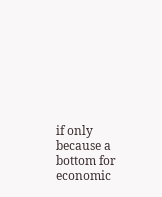if only because a bottom for economic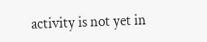activity is not yet in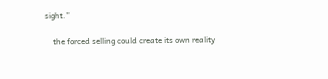sight.”

    the forced selling could create its own reality